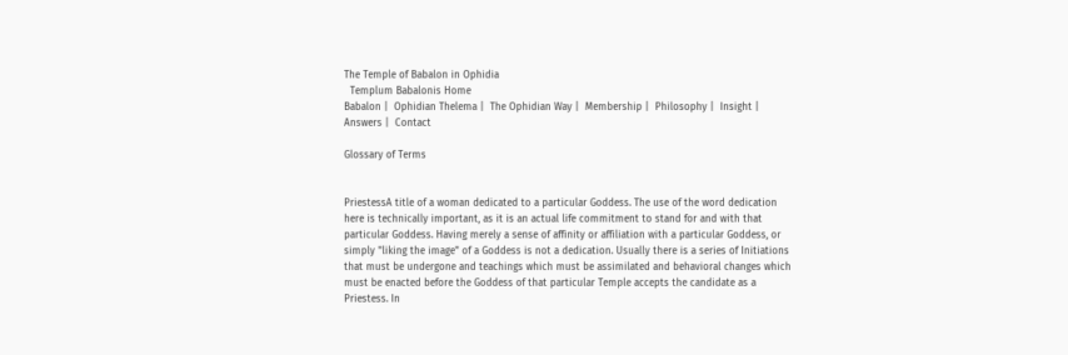The Temple of Babalon in Ophidia
  Templum Babalonis Home
Babalon |  Ophidian Thelema |  The Ophidian Way |  Membership |  Philosophy |  Insight |  Answers |  Contact

Glossary of Terms


PriestessA title of a woman dedicated to a particular Goddess. The use of the word dedication here is technically important, as it is an actual life commitment to stand for and with that particular Goddess. Having merely a sense of affinity or affiliation with a particular Goddess, or simply "liking the image" of a Goddess is not a dedication. Usually there is a series of Initiations that must be undergone and teachings which must be assimilated and behavioral changes which must be enacted before the Goddess of that particular Temple accepts the candidate as a Priestess. In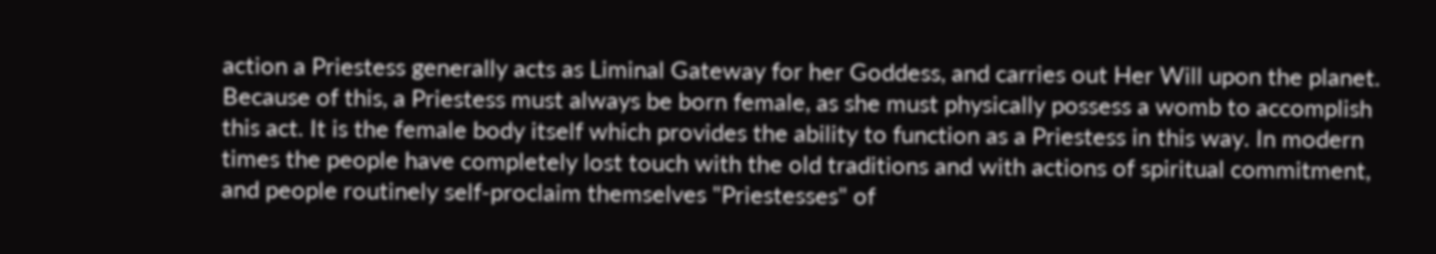action a Priestess generally acts as Liminal Gateway for her Goddess, and carries out Her Will upon the planet. Because of this, a Priestess must always be born female, as she must physically possess a womb to accomplish this act. It is the female body itself which provides the ability to function as a Priestess in this way. In modern times the people have completely lost touch with the old traditions and with actions of spiritual commitment, and people routinely self-proclaim themselves "Priestesses" of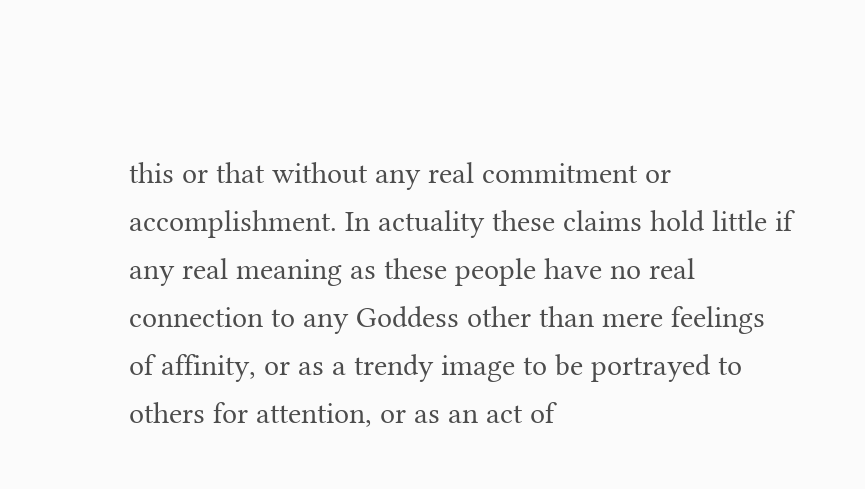this or that without any real commitment or accomplishment. In actuality these claims hold little if any real meaning as these people have no real connection to any Goddess other than mere feelings of affinity, or as a trendy image to be portrayed to others for attention, or as an act of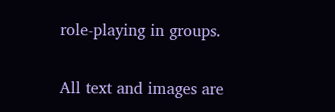role-playing in groups.

All text and images are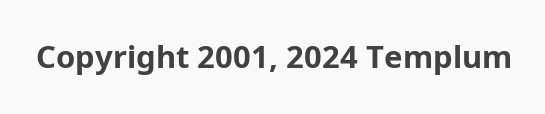Copyright 2001, 2024 Templum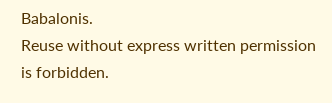Babalonis.
Reuse without express written permission is forbidden.